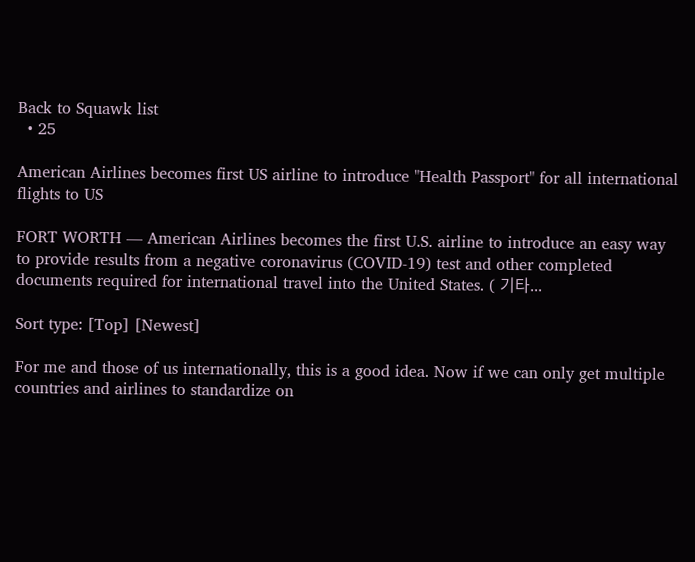Back to Squawk list
  • 25

American Airlines becomes first US airline to introduce "Health Passport" for all international flights to US

FORT WORTH — American Airlines becomes the first U.S. airline to introduce an easy way to provide results from a negative coronavirus (COVID-19) test and other completed documents required for international travel into the United States. ( 기타...

Sort type: [Top] [Newest]

For me and those of us internationally, this is a good idea. Now if we can only get multiple countries and airlines to standardize on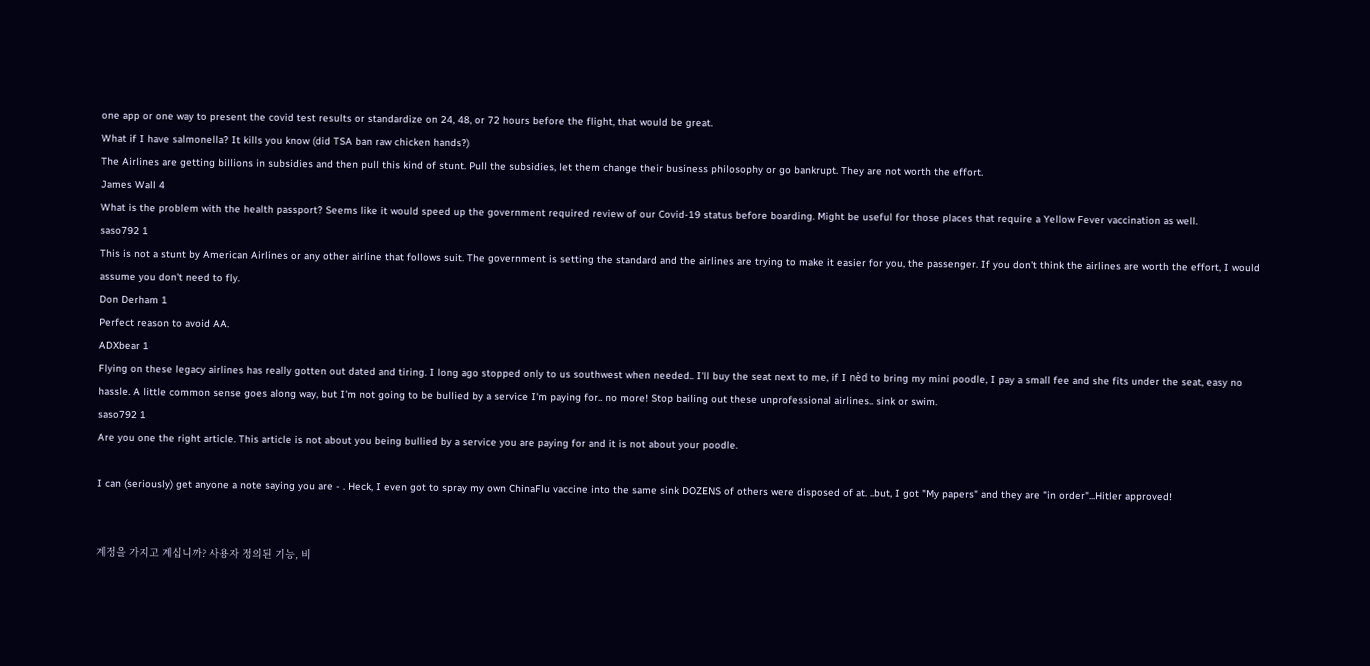one app or one way to present the covid test results or standardize on 24, 48, or 72 hours before the flight, that would be great.
What if I have salmonella? It kills you know (did TSA ban raw chicken hands?)
The Airlines are getting billions in subsidies and then pull this kind of stunt. Pull the subsidies, let them change their business philosophy or go bankrupt. They are not worth the effort.
James Wall 4
What is the problem with the health passport? Seems like it would speed up the government required review of our Covid-19 status before boarding. Might be useful for those places that require a Yellow Fever vaccination as well.
saso792 1
This is not a stunt by American Airlines or any other airline that follows suit. The government is setting the standard and the airlines are trying to make it easier for you, the passenger. If you don't think the airlines are worth the effort, I would assume you don't need to fly.
Don Derham 1
Perfect reason to avoid AA.
ADXbear 1
Flying on these legacy airlines has really gotten out dated and tiring. I long ago stopped only to us southwest when needed.. I'll buy the seat next to me, if I nèd to bring my mini poodle, I pay a small fee and she fits under the seat, easy no hassle. A little common sense goes along way, but I'm not going to be bullied by a service I'm paying for.. no more! Stop bailing out these unprofessional airlines.. sink or swim.
saso792 1
Are you one the right article. This article is not about you being bullied by a service you are paying for and it is not about your poodle.

I can (seriously) get anyone a note saying you are - . Heck, I even got to spray my own ChinaFlu vaccine into the same sink DOZENS of others were disposed of at. ..but, I got "My papers" and they are "in order"...Hitler approved!


계정을 가지고 계십니까? 사용자 정의된 기능, 비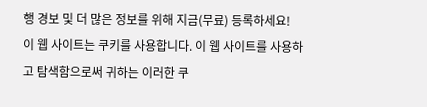행 경보 및 더 많은 정보를 위해 지금(무료) 등록하세요!
이 웹 사이트는 쿠키를 사용합니다. 이 웹 사이트를 사용하고 탐색함으로써 귀하는 이러한 쿠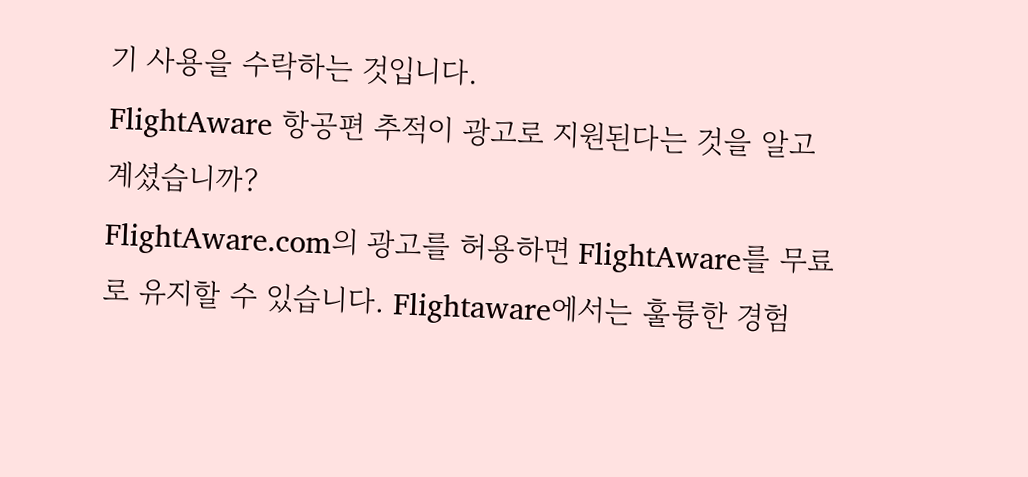기 사용을 수락하는 것입니다.
FlightAware 항공편 추적이 광고로 지원된다는 것을 알고 계셨습니까?
FlightAware.com의 광고를 허용하면 FlightAware를 무료로 유지할 수 있습니다. Flightaware에서는 훌륭한 경험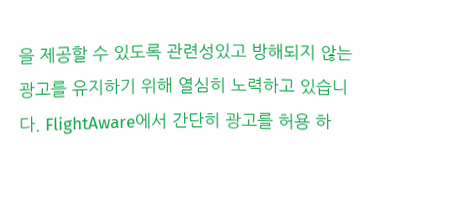을 제공할 수 있도록 관련성있고 방해되지 않는 광고를 유지하기 위해 열심히 노력하고 있습니다. FlightAware에서 간단히 광고를 허용 하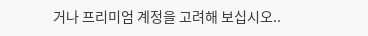거나 프리미엄 계정을 고려해 보십시오..